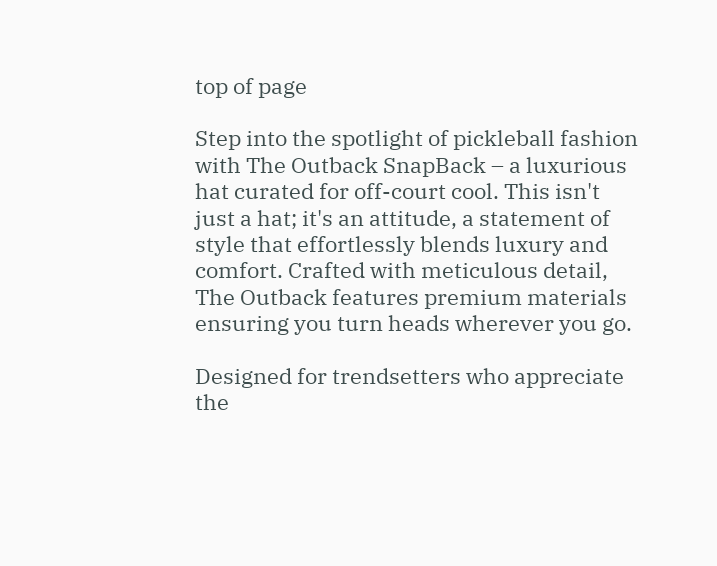top of page

Step into the spotlight of pickleball fashion with The Outback SnapBack – a luxurious hat curated for off-court cool. This isn't just a hat; it's an attitude, a statement of style that effortlessly blends luxury and comfort. Crafted with meticulous detail, The Outback features premium materials ensuring you turn heads wherever you go.

Designed for trendsetters who appreciate the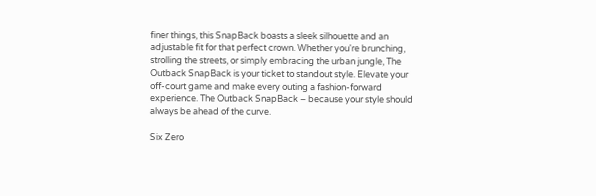finer things, this SnapBack boasts a sleek silhouette and an adjustable fit for that perfect crown. Whether you're brunching, strolling the streets, or simply embracing the urban jungle, The Outback SnapBack is your ticket to standout style. Elevate your off-court game and make every outing a fashion-forward experience. The Outback SnapBack – because your style should always be ahead of the curve.

Six Zero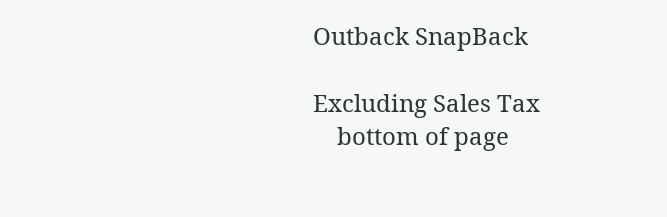Outback SnapBack

Excluding Sales Tax
    bottom of page